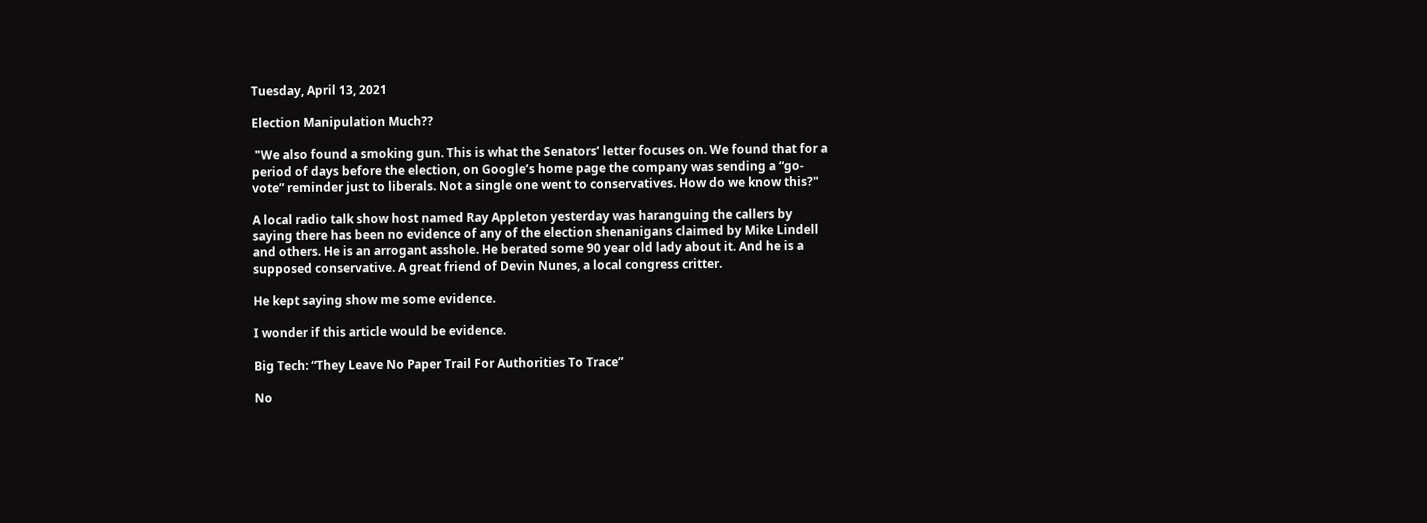Tuesday, April 13, 2021

Election Manipulation Much??

 "We also found a smoking gun. This is what the Senators’ letter focuses on. We found that for a period of days before the election, on Google’s home page the company was sending a “go-vote” reminder just to liberals. Not a single one went to conservatives. How do we know this?"

A local radio talk show host named Ray Appleton yesterday was haranguing the callers by saying there has been no evidence of any of the election shenanigans claimed by Mike Lindell and others. He is an arrogant asshole. He berated some 90 year old lady about it. And he is a supposed conservative. A great friend of Devin Nunes, a local congress critter.

He kept saying show me some evidence.

I wonder if this article would be evidence.

Big Tech: “They Leave No Paper Trail For Authorities To Trace”

No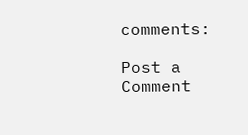comments:

Post a Comment